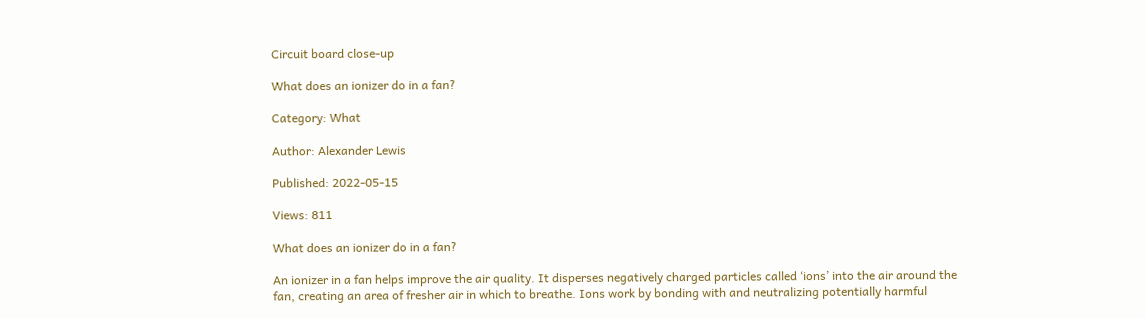Circuit board close-up

What does an ionizer do in a fan?

Category: What

Author: Alexander Lewis

Published: 2022-05-15

Views: 811

What does an ionizer do in a fan?

An ionizer in a fan helps improve the air quality. It disperses negatively charged particles called ‘ions’ into the air around the fan, creating an area of fresher air in which to breathe. Ions work by bonding with and neutralizing potentially harmful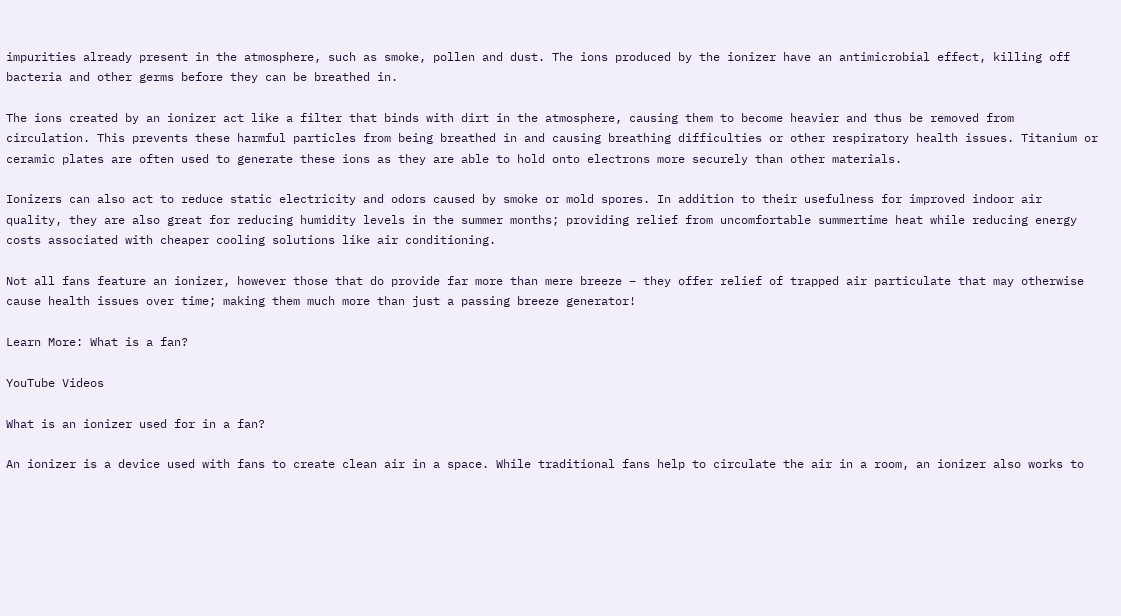impurities already present in the atmosphere, such as smoke, pollen and dust. The ions produced by the ionizer have an antimicrobial effect, killing off bacteria and other germs before they can be breathed in.

The ions created by an ionizer act like a filter that binds with dirt in the atmosphere, causing them to become heavier and thus be removed from circulation. This prevents these harmful particles from being breathed in and causing breathing difficulties or other respiratory health issues. Titanium or ceramic plates are often used to generate these ions as they are able to hold onto electrons more securely than other materials.

Ionizers can also act to reduce static electricity and odors caused by smoke or mold spores. In addition to their usefulness for improved indoor air quality, they are also great for reducing humidity levels in the summer months; providing relief from uncomfortable summertime heat while reducing energy costs associated with cheaper cooling solutions like air conditioning.

Not all fans feature an ionizer, however those that do provide far more than mere breeze – they offer relief of trapped air particulate that may otherwise cause health issues over time; making them much more than just a passing breeze generator!

Learn More: What is a fan?

YouTube Videos

What is an ionizer used for in a fan?

An ionizer is a device used with fans to create clean air in a space. While traditional fans help to circulate the air in a room, an ionizer also works to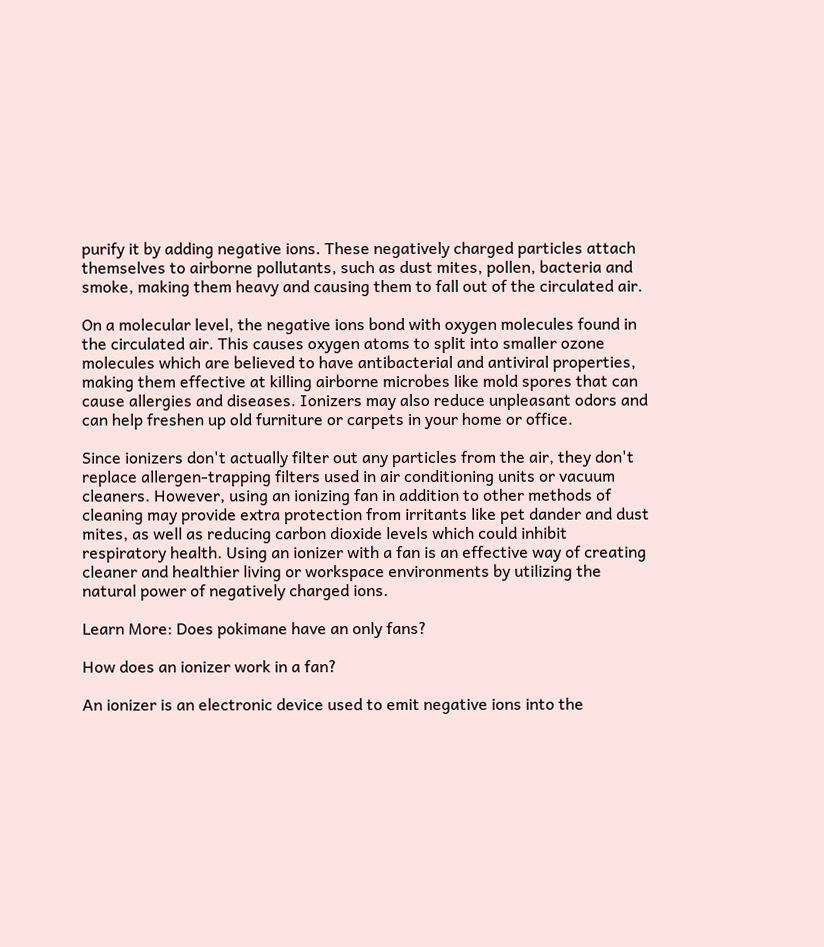purify it by adding negative ions. These negatively charged particles attach themselves to airborne pollutants, such as dust mites, pollen, bacteria and smoke, making them heavy and causing them to fall out of the circulated air.

On a molecular level, the negative ions bond with oxygen molecules found in the circulated air. This causes oxygen atoms to split into smaller ozone molecules which are believed to have antibacterial and antiviral properties, making them effective at killing airborne microbes like mold spores that can cause allergies and diseases. Ionizers may also reduce unpleasant odors and can help freshen up old furniture or carpets in your home or office.

Since ionizers don't actually filter out any particles from the air, they don't replace allergen-trapping filters used in air conditioning units or vacuum cleaners. However, using an ionizing fan in addition to other methods of cleaning may provide extra protection from irritants like pet dander and dust mites, as well as reducing carbon dioxide levels which could inhibit respiratory health. Using an ionizer with a fan is an effective way of creating cleaner and healthier living or workspace environments by utilizing the natural power of negatively charged ions.

Learn More: Does pokimane have an only fans?

How does an ionizer work in a fan?

An ionizer is an electronic device used to emit negative ions into the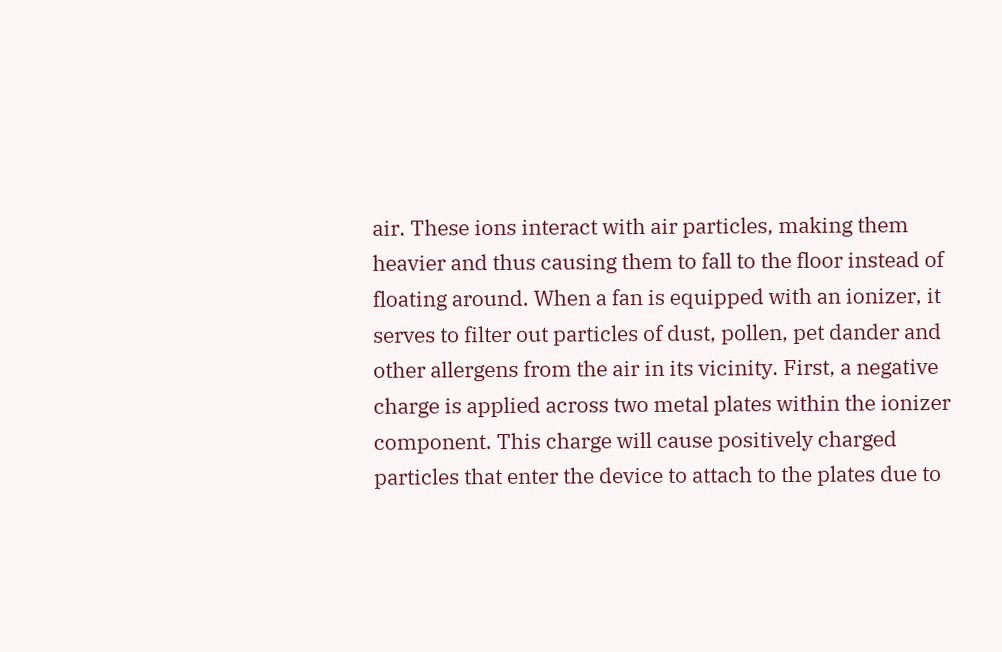air. These ions interact with air particles, making them heavier and thus causing them to fall to the floor instead of floating around. When a fan is equipped with an ionizer, it serves to filter out particles of dust, pollen, pet dander and other allergens from the air in its vicinity. First, a negative charge is applied across two metal plates within the ionizer component. This charge will cause positively charged particles that enter the device to attach to the plates due to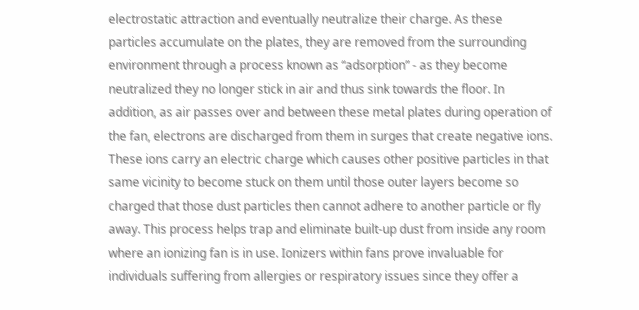electrostatic attraction and eventually neutralize their charge. As these particles accumulate on the plates, they are removed from the surrounding environment through a process known as “adsorption” - as they become neutralized they no longer stick in air and thus sink towards the floor. In addition, as air passes over and between these metal plates during operation of the fan, electrons are discharged from them in surges that create negative ions. These ions carry an electric charge which causes other positive particles in that same vicinity to become stuck on them until those outer layers become so charged that those dust particles then cannot adhere to another particle or fly away. This process helps trap and eliminate built-up dust from inside any room where an ionizing fan is in use. Ionizers within fans prove invaluable for individuals suffering from allergies or respiratory issues since they offer a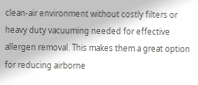clean-air environment without costly filters or heavy duty vacuuming needed for effective allergen removal. This makes them a great option for reducing airborne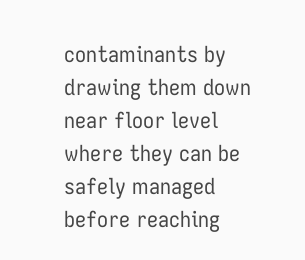contaminants by drawing them down near floor level where they can be safely managed before reaching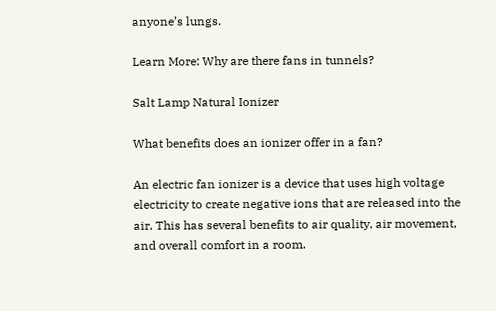anyone’s lungs.

Learn More: Why are there fans in tunnels?

Salt Lamp Natural Ionizer

What benefits does an ionizer offer in a fan?

An electric fan ionizer is a device that uses high voltage electricity to create negative ions that are released into the air. This has several benefits to air quality, air movement, and overall comfort in a room.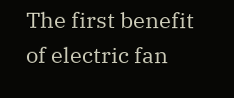The first benefit of electric fan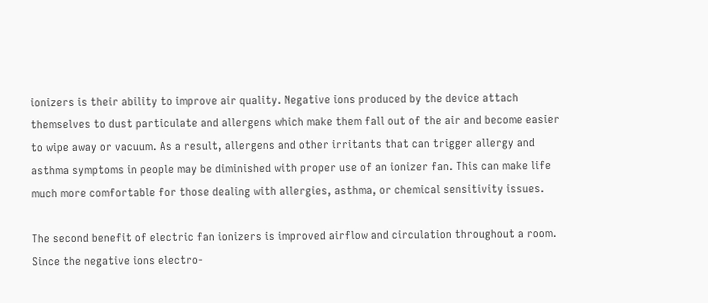ionizers is their ability to improve air quality. Negative ions produced by the device attach themselves to dust particulate and allergens which make them fall out of the air and become easier to wipe away or vacuum. As a result, allergens and other irritants that can trigger allergy and asthma symptoms in people may be diminished with proper use of an ionizer fan. This can make life much more comfortable for those dealing with allergies, asthma, or chemical sensitivity issues.

The second benefit of electric fan ionizers is improved airflow and circulation throughout a room. Since the negative ions electro-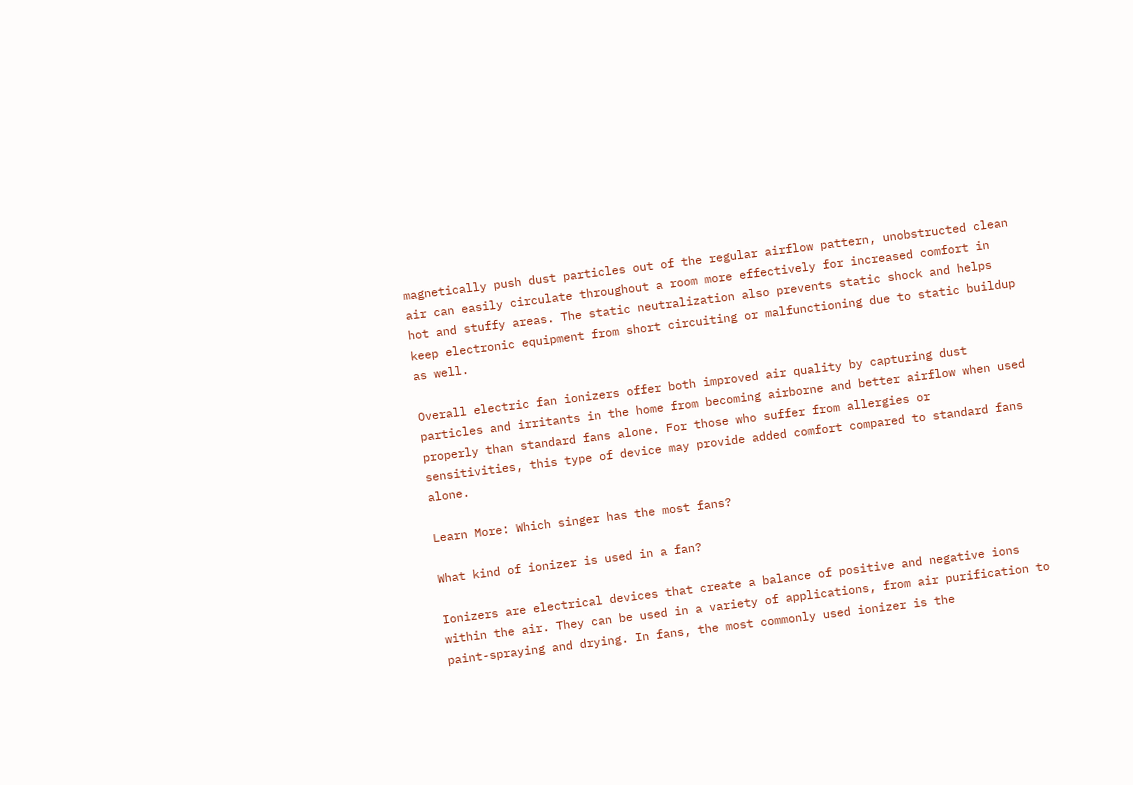magnetically push dust particles out of the regular airflow pattern, unobstructed clean air can easily circulate throughout a room more effectively for increased comfort in hot and stuffy areas. The static neutralization also prevents static shock and helps keep electronic equipment from short circuiting or malfunctioning due to static buildup as well.

Overall electric fan ionizers offer both improved air quality by capturing dust particles and irritants in the home from becoming airborne and better airflow when used properly than standard fans alone. For those who suffer from allergies or sensitivities, this type of device may provide added comfort compared to standard fans alone.

Learn More: Which singer has the most fans?

What kind of ionizer is used in a fan?

Ionizers are electrical devices that create a balance of positive and negative ions within the air. They can be used in a variety of applications, from air purification to paint-spraying and drying. In fans, the most commonly used ionizer is the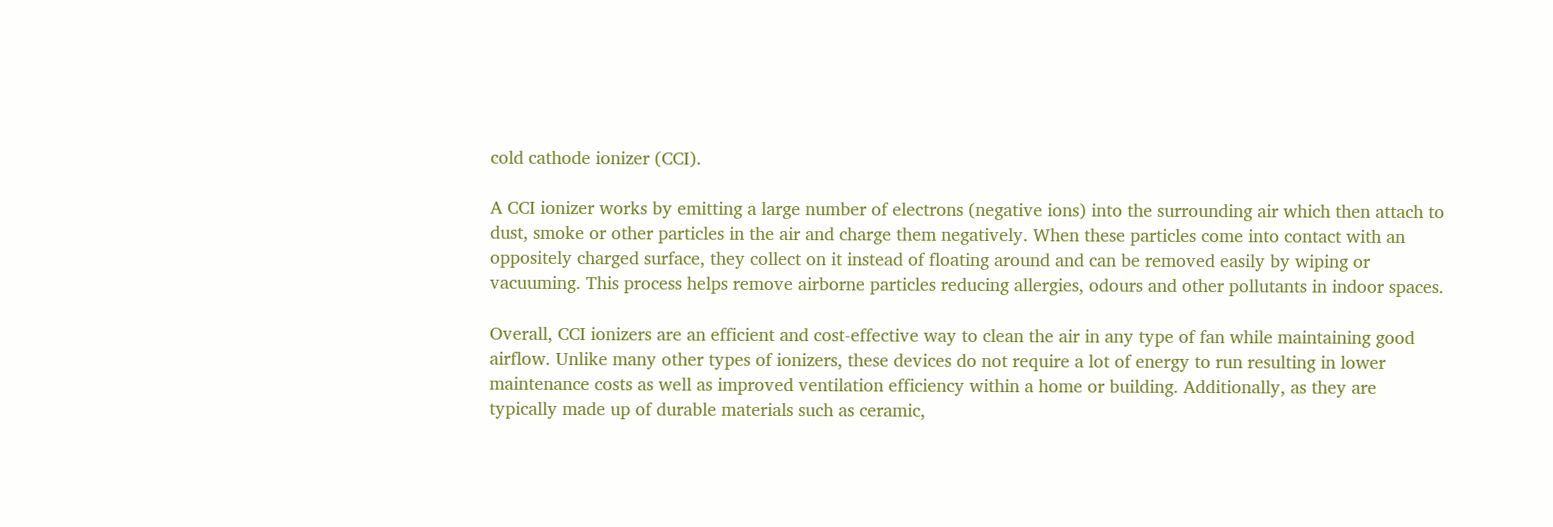cold cathode ionizer (CCI).

A CCI ionizer works by emitting a large number of electrons (negative ions) into the surrounding air which then attach to dust, smoke or other particles in the air and charge them negatively. When these particles come into contact with an oppositely charged surface, they collect on it instead of floating around and can be removed easily by wiping or vacuuming. This process helps remove airborne particles reducing allergies, odours and other pollutants in indoor spaces.

Overall, CCI ionizers are an efficient and cost-effective way to clean the air in any type of fan while maintaining good airflow. Unlike many other types of ionizers, these devices do not require a lot of energy to run resulting in lower maintenance costs as well as improved ventilation efficiency within a home or building. Additionally, as they are typically made up of durable materials such as ceramic,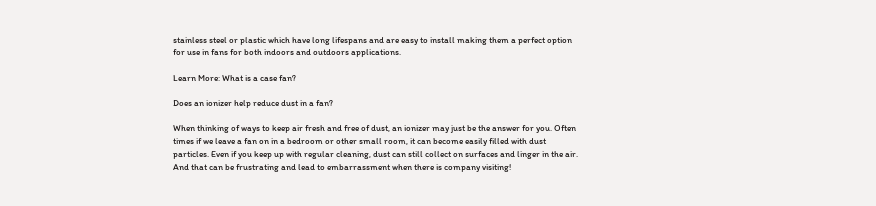stainless steel or plastic which have long lifespans and are easy to install making them a perfect option for use in fans for both indoors and outdoors applications.

Learn More: What is a case fan?

Does an ionizer help reduce dust in a fan?

When thinking of ways to keep air fresh and free of dust, an ionizer may just be the answer for you. Often times if we leave a fan on in a bedroom or other small room, it can become easily filled with dust particles. Even if you keep up with regular cleaning, dust can still collect on surfaces and linger in the air. And that can be frustrating and lead to embarrassment when there is company visiting!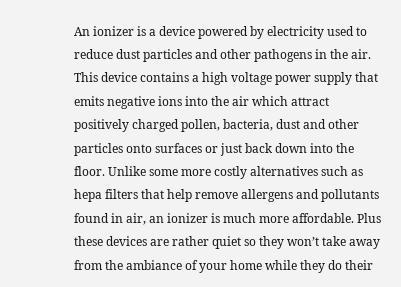An ionizer is a device powered by electricity used to reduce dust particles and other pathogens in the air. This device contains a high voltage power supply that emits negative ions into the air which attract positively charged pollen, bacteria, dust and other particles onto surfaces or just back down into the floor. Unlike some more costly alternatives such as hepa filters that help remove allergens and pollutants found in air, an ionizer is much more affordable. Plus these devices are rather quiet so they won’t take away from the ambiance of your home while they do their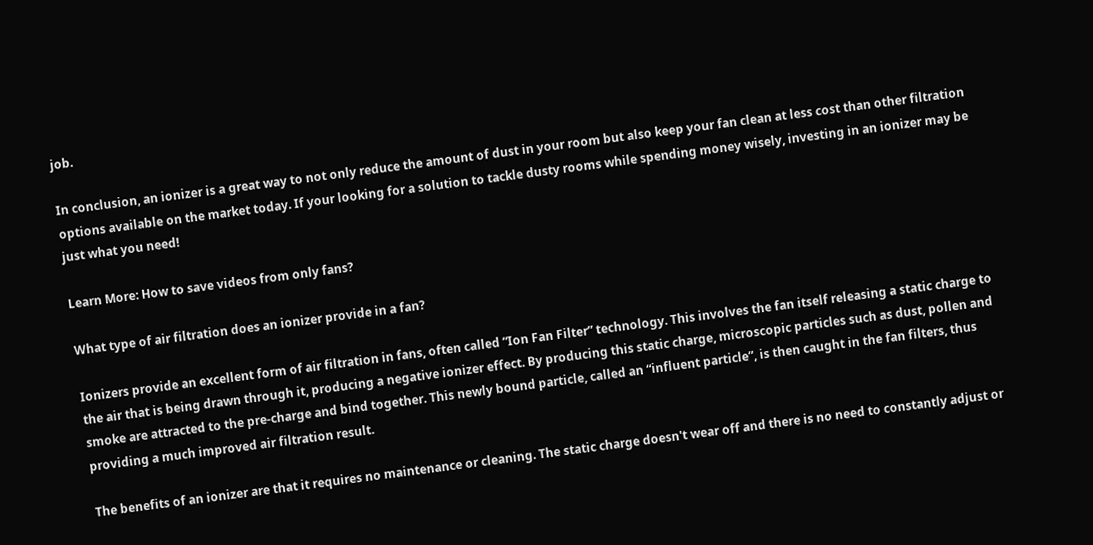job.

In conclusion, an ionizer is a great way to not only reduce the amount of dust in your room but also keep your fan clean at less cost than other filtration options available on the market today. If your looking for a solution to tackle dusty rooms while spending money wisely, investing in an ionizer may be just what you need!

Learn More: How to save videos from only fans?

What type of air filtration does an ionizer provide in a fan?

Ionizers provide an excellent form of air filtration in fans, often called “Ion Fan Filter” technology. This involves the fan itself releasing a static charge to the air that is being drawn through it, producing a negative ionizer effect. By producing this static charge, microscopic particles such as dust, pollen and smoke are attracted to the pre-charge and bind together. This newly bound particle, called an “influent particle”, is then caught in the fan filters, thus providing a much improved air filtration result.

The benefits of an ionizer are that it requires no maintenance or cleaning. The static charge doesn't wear off and there is no need to constantly adjust or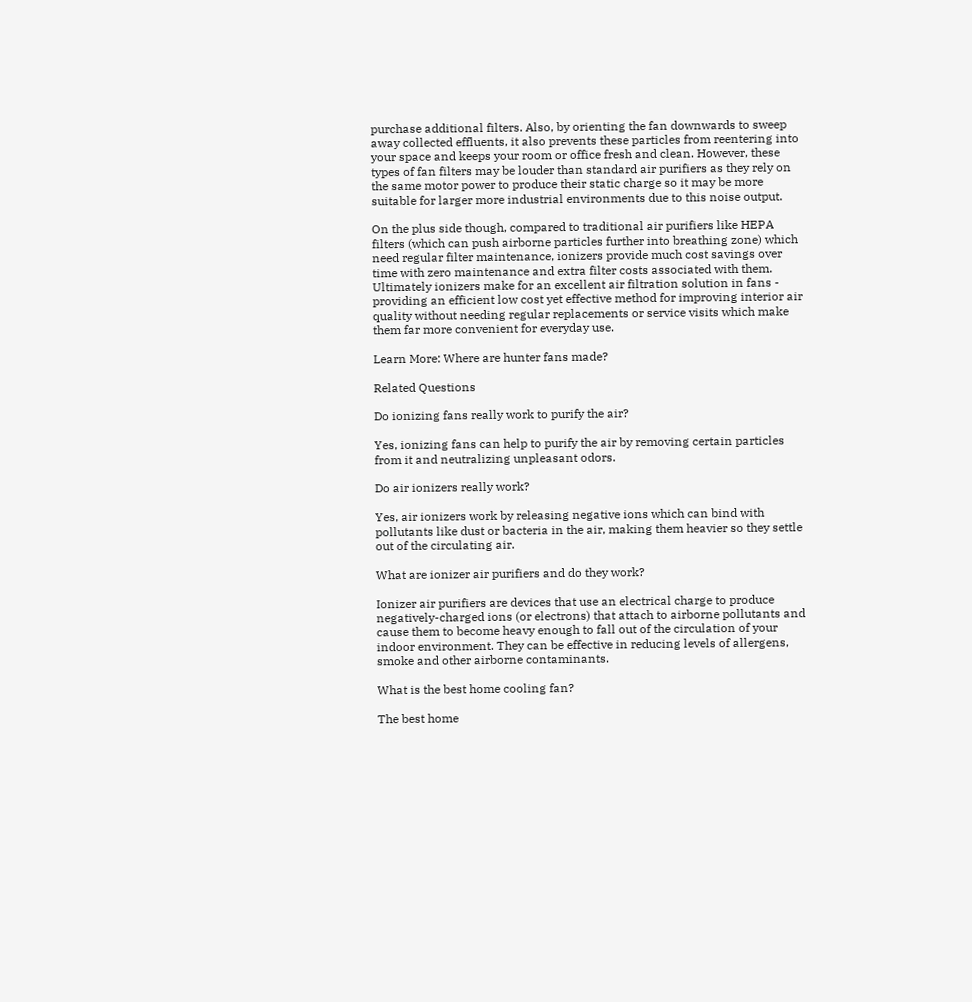purchase additional filters. Also, by orienting the fan downwards to sweep away collected effluents, it also prevents these particles from reentering into your space and keeps your room or office fresh and clean. However, these types of fan filters may be louder than standard air purifiers as they rely on the same motor power to produce their static charge so it may be more suitable for larger more industrial environments due to this noise output.

On the plus side though, compared to traditional air purifiers like HEPA filters (which can push airborne particles further into breathing zone) which need regular filter maintenance, ionizers provide much cost savings over time with zero maintenance and extra filter costs associated with them. Ultimately ionizers make for an excellent air filtration solution in fans - providing an efficient low cost yet effective method for improving interior air quality without needing regular replacements or service visits which make them far more convenient for everyday use.

Learn More: Where are hunter fans made?

Related Questions

Do ionizing fans really work to purify the air?

Yes, ionizing fans can help to purify the air by removing certain particles from it and neutralizing unpleasant odors.

Do air ionizers really work?

Yes, air ionizers work by releasing negative ions which can bind with pollutants like dust or bacteria in the air, making them heavier so they settle out of the circulating air.

What are ionizer air purifiers and do they work?

Ionizer air purifiers are devices that use an electrical charge to produce negatively-charged ions (or electrons) that attach to airborne pollutants and cause them to become heavy enough to fall out of the circulation of your indoor environment. They can be effective in reducing levels of allergens, smoke and other airborne contaminants.

What is the best home cooling fan?

The best home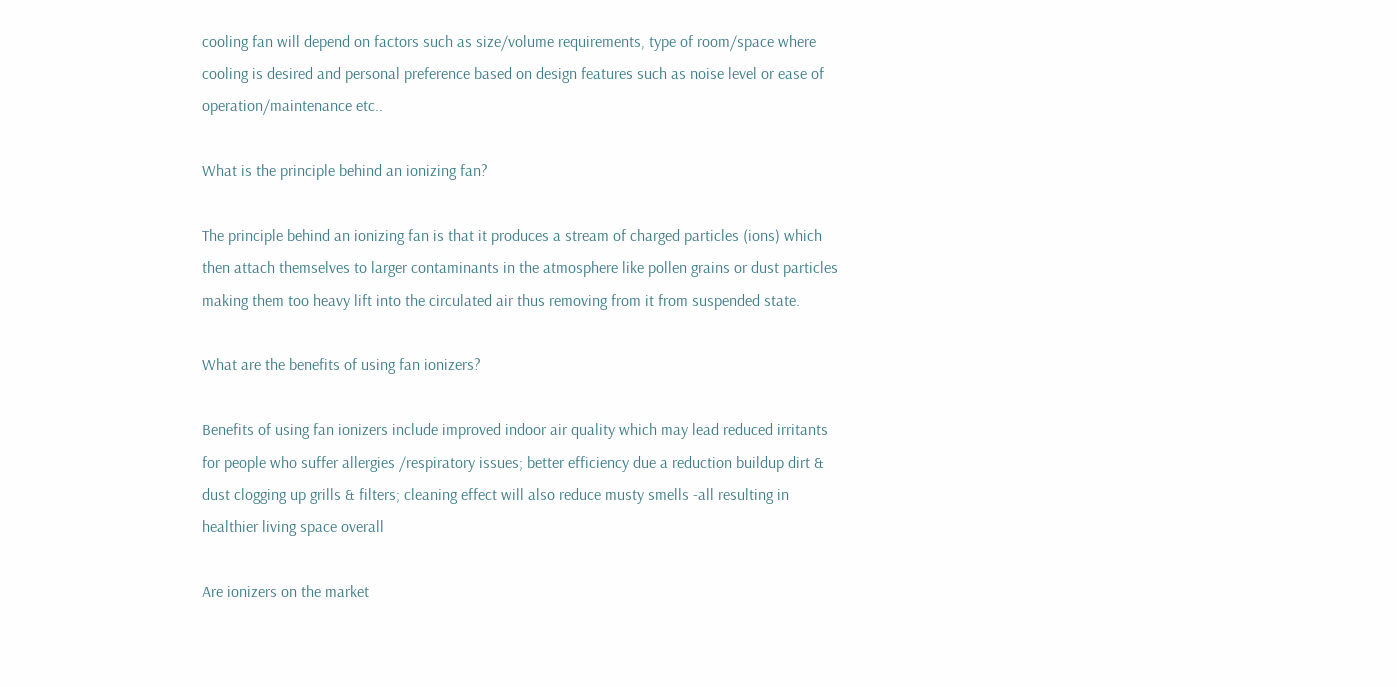cooling fan will depend on factors such as size/volume requirements, type of room/space where cooling is desired and personal preference based on design features such as noise level or ease of operation/maintenance etc..

What is the principle behind an ionizing fan?

The principle behind an ionizing fan is that it produces a stream of charged particles (ions) which then attach themselves to larger contaminants in the atmosphere like pollen grains or dust particles making them too heavy lift into the circulated air thus removing from it from suspended state.

What are the benefits of using fan ionizers?

Benefits of using fan ionizers include improved indoor air quality which may lead reduced irritants for people who suffer allergies /respiratory issues; better efficiency due a reduction buildup dirt & dust clogging up grills & filters; cleaning effect will also reduce musty smells -all resulting in healthier living space overall

Are ionizers on the market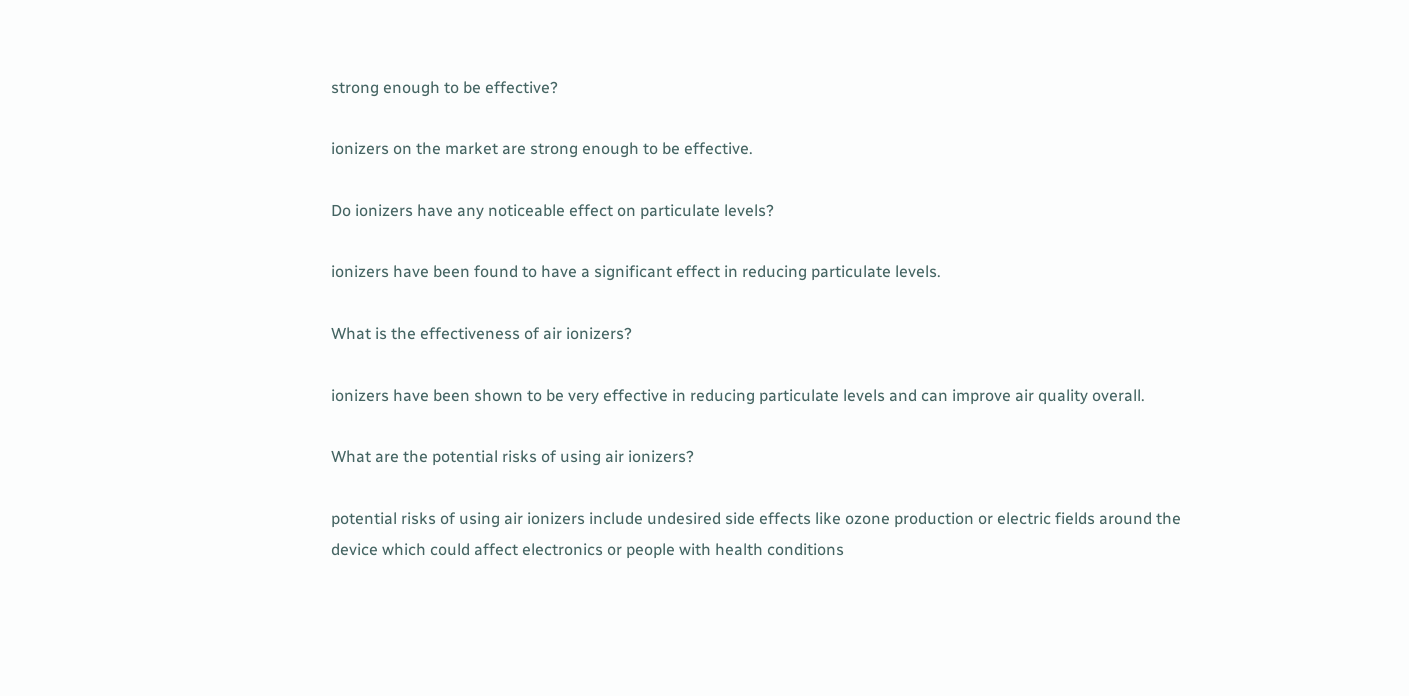strong enough to be effective?

ionizers on the market are strong enough to be effective.

Do ionizers have any noticeable effect on particulate levels?

ionizers have been found to have a significant effect in reducing particulate levels.

What is the effectiveness of air ionizers?

ionizers have been shown to be very effective in reducing particulate levels and can improve air quality overall.

What are the potential risks of using air ionizers?

potential risks of using air ionizers include undesired side effects like ozone production or electric fields around the device which could affect electronics or people with health conditions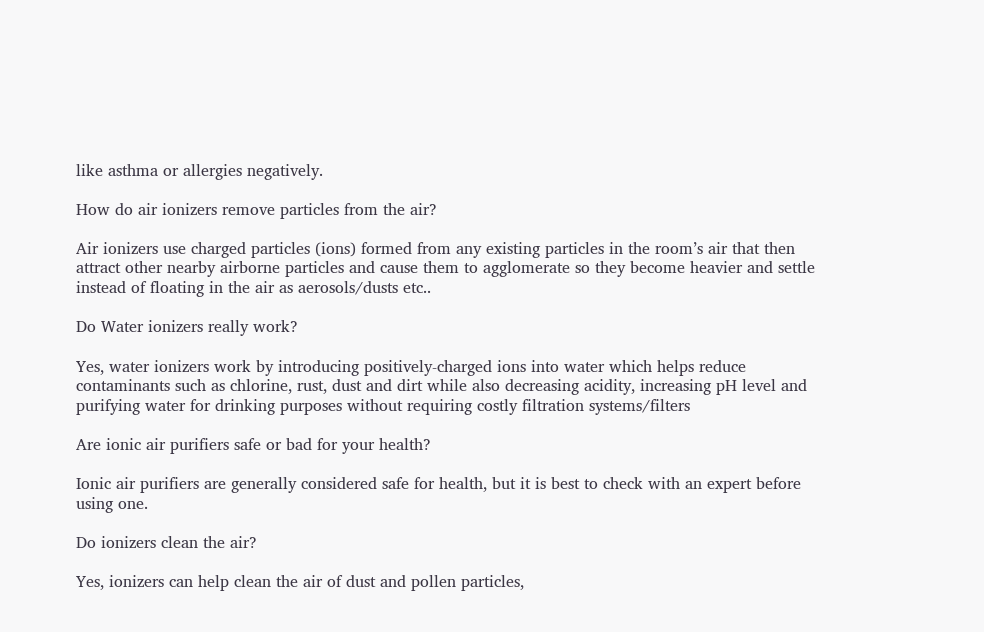like asthma or allergies negatively.

How do air ionizers remove particles from the air?

Air ionizers use charged particles (ions) formed from any existing particles in the room’s air that then attract other nearby airborne particles and cause them to agglomerate so they become heavier and settle instead of floating in the air as aerosols/dusts etc..

Do Water ionizers really work?

Yes, water ionizers work by introducing positively-charged ions into water which helps reduce contaminants such as chlorine, rust, dust and dirt while also decreasing acidity, increasing pH level and purifying water for drinking purposes without requiring costly filtration systems/filters

Are ionic air purifiers safe or bad for your health?

Ionic air purifiers are generally considered safe for health, but it is best to check with an expert before using one.

Do ionizers clean the air?

Yes, ionizers can help clean the air of dust and pollen particles,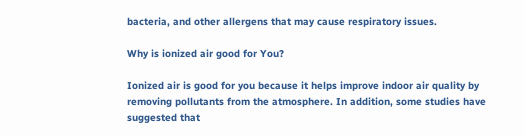bacteria, and other allergens that may cause respiratory issues.

Why is ionized air good for You?

Ionized air is good for you because it helps improve indoor air quality by removing pollutants from the atmosphere. In addition, some studies have suggested that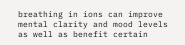breathing in ions can improve mental clarity and mood levels as well as benefit certain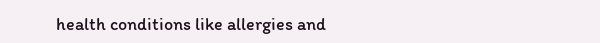health conditions like allergies and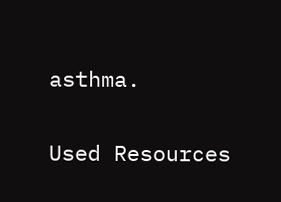asthma.

Used Resources